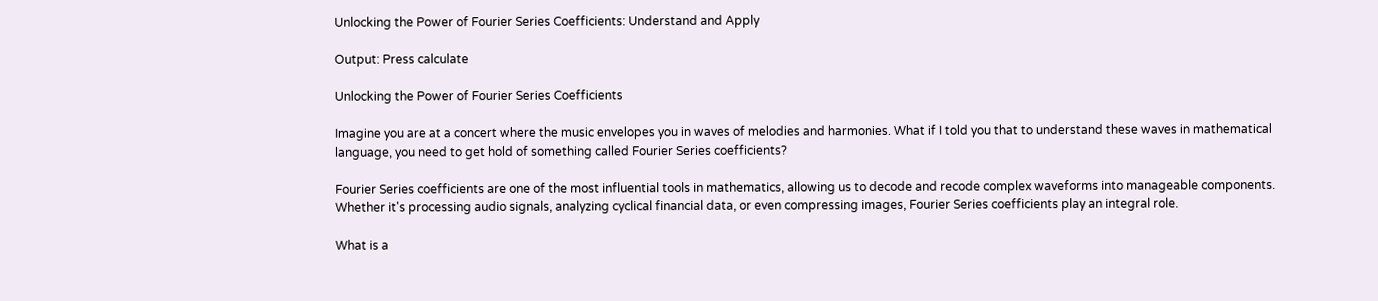Unlocking the Power of Fourier Series Coefficients: Understand and Apply

Output: Press calculate

Unlocking the Power of Fourier Series Coefficients

Imagine you are at a concert where the music envelopes you in waves of melodies and harmonies. What if I told you that to understand these waves in mathematical language, you need to get hold of something called Fourier Series coefficients?

Fourier Series coefficients are one of the most influential tools in mathematics, allowing us to decode and recode complex waveforms into manageable components. Whether it's processing audio signals, analyzing cyclical financial data, or even compressing images, Fourier Series coefficients play an integral role.

What is a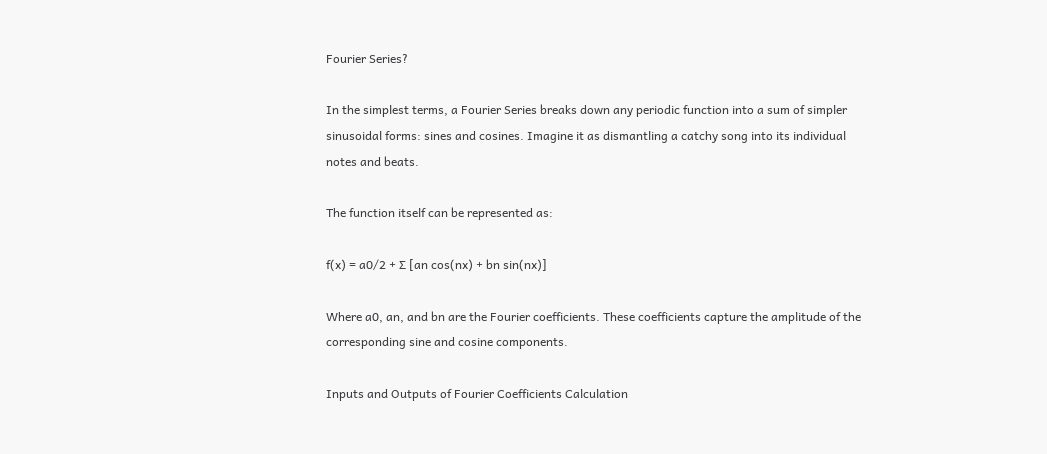Fourier Series?

In the simplest terms, a Fourier Series breaks down any periodic function into a sum of simpler sinusoidal forms: sines and cosines. Imagine it as dismantling a catchy song into its individual notes and beats.

The function itself can be represented as:

f(x) = a0/2 + ∑ [an cos(nx) + bn sin(nx)]

Where a0, an, and bn are the Fourier coefficients. These coefficients capture the amplitude of the corresponding sine and cosine components.

Inputs and Outputs of Fourier Coefficients Calculation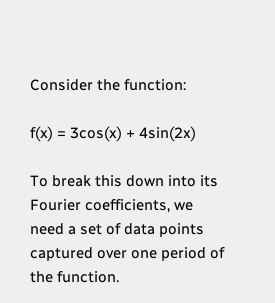Consider the function:

f(x) = 3cos(x) + 4sin(2x)

To break this down into its Fourier coefficients, we need a set of data points captured over one period of the function.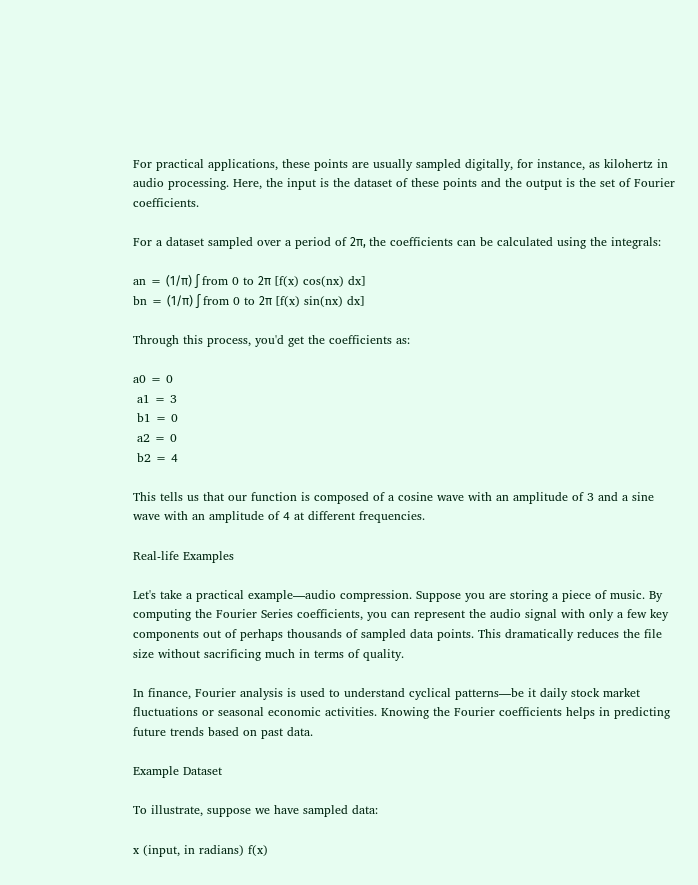For practical applications, these points are usually sampled digitally, for instance, as kilohertz in audio processing. Here, the input is the dataset of these points and the output is the set of Fourier coefficients.

For a dataset sampled over a period of 2π, the coefficients can be calculated using the integrals:

an = (1/π) ∫ from 0 to 2π [f(x) cos(nx) dx]
bn = (1/π) ∫ from 0 to 2π [f(x) sin(nx) dx]

Through this process, you'd get the coefficients as:

a0 = 0
 a1 = 3
 b1 = 0
 a2 = 0
 b2 = 4

This tells us that our function is composed of a cosine wave with an amplitude of 3 and a sine wave with an amplitude of 4 at different frequencies.

Real-life Examples

Let's take a practical example—audio compression. Suppose you are storing a piece of music. By computing the Fourier Series coefficients, you can represent the audio signal with only a few key components out of perhaps thousands of sampled data points. This dramatically reduces the file size without sacrificing much in terms of quality.

In finance, Fourier analysis is used to understand cyclical patterns—be it daily stock market fluctuations or seasonal economic activities. Knowing the Fourier coefficients helps in predicting future trends based on past data.

Example Dataset

To illustrate, suppose we have sampled data:

x (input, in radians) f(x)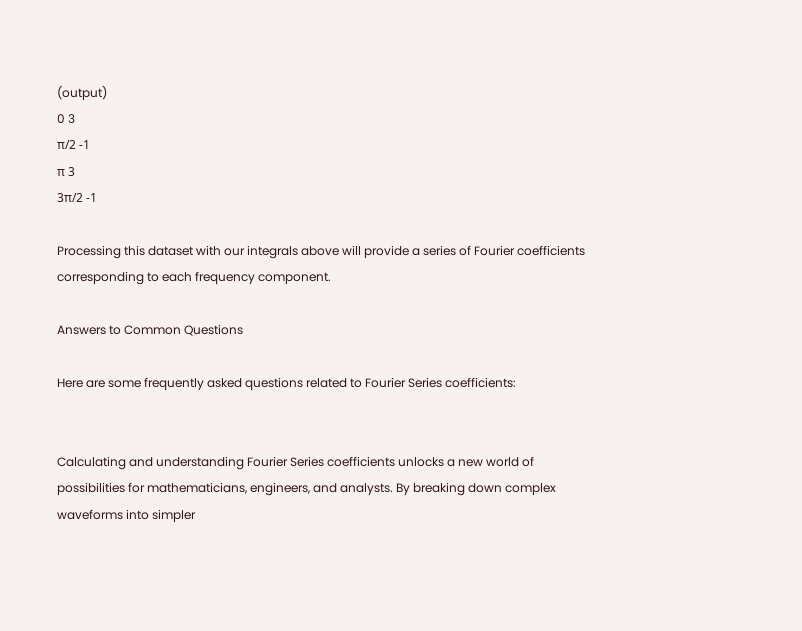(output)
0 3
π/2 -1
π 3
3π/2 -1

Processing this dataset with our integrals above will provide a series of Fourier coefficients corresponding to each frequency component.

Answers to Common Questions

Here are some frequently asked questions related to Fourier Series coefficients:


Calculating and understanding Fourier Series coefficients unlocks a new world of possibilities for mathematicians, engineers, and analysts. By breaking down complex waveforms into simpler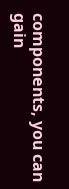components, you can gain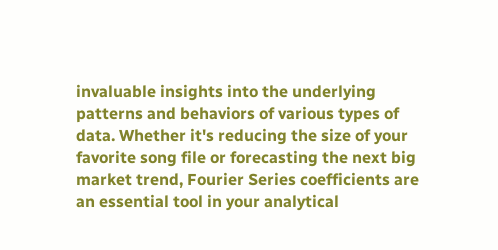invaluable insights into the underlying patterns and behaviors of various types of data. Whether it's reducing the size of your favorite song file or forecasting the next big market trend, Fourier Series coefficients are an essential tool in your analytical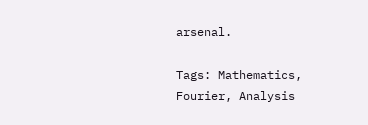arsenal.

Tags: Mathematics, Fourier, Analysis